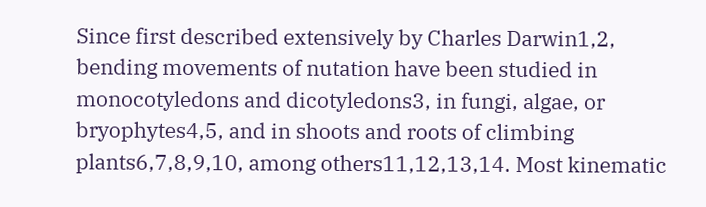Since first described extensively by Charles Darwin1,2, bending movements of nutation have been studied in monocotyledons and dicotyledons3, in fungi, algae, or bryophytes4,5, and in shoots and roots of climbing plants6,7,8,9,10, among others11,12,13,14. Most kinematic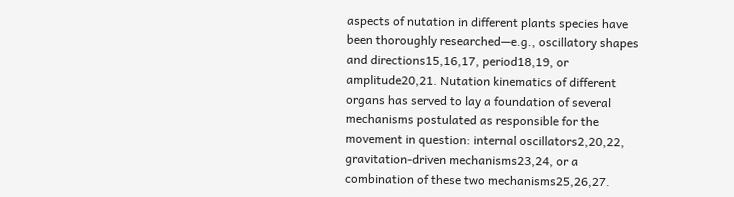aspects of nutation in different plants species have been thoroughly researched—e.g., oscillatory shapes and directions15,16,17, period18,19, or amplitude20,21. Nutation kinematics of different organs has served to lay a foundation of several mechanisms postulated as responsible for the movement in question: internal oscillators2,20,22, gravitation-driven mechanisms23,24, or a combination of these two mechanisms25,26,27.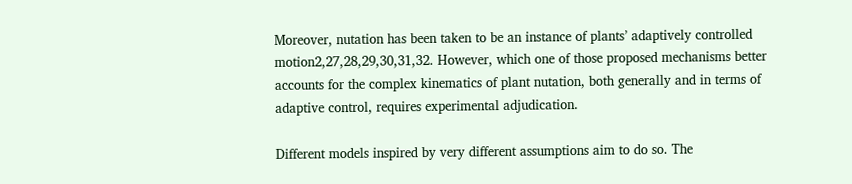Moreover, nutation has been taken to be an instance of plants’ adaptively controlled motion2,27,28,29,30,31,32. However, which one of those proposed mechanisms better accounts for the complex kinematics of plant nutation, both generally and in terms of adaptive control, requires experimental adjudication.

Different models inspired by very different assumptions aim to do so. The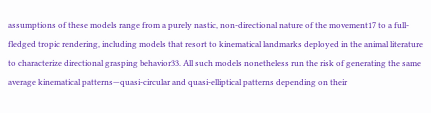assumptions of these models range from a purely nastic, non-directional nature of the movement17 to a full-fledged tropic rendering, including models that resort to kinematical landmarks deployed in the animal literature to characterize directional grasping behavior33. All such models nonetheless run the risk of generating the same average kinematical patterns—quasi-circular and quasi-elliptical patterns depending on their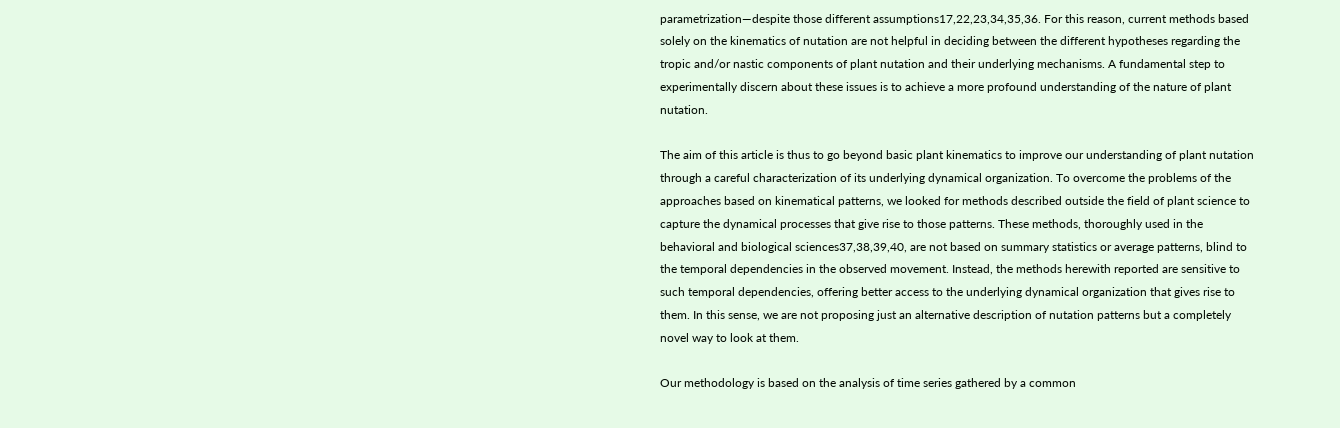parametrization—despite those different assumptions17,22,23,34,35,36. For this reason, current methods based solely on the kinematics of nutation are not helpful in deciding between the different hypotheses regarding the tropic and/or nastic components of plant nutation and their underlying mechanisms. A fundamental step to experimentally discern about these issues is to achieve a more profound understanding of the nature of plant nutation.

The aim of this article is thus to go beyond basic plant kinematics to improve our understanding of plant nutation through a careful characterization of its underlying dynamical organization. To overcome the problems of the approaches based on kinematical patterns, we looked for methods described outside the field of plant science to capture the dynamical processes that give rise to those patterns. These methods, thoroughly used in the behavioral and biological sciences37,38,39,40, are not based on summary statistics or average patterns, blind to the temporal dependencies in the observed movement. Instead, the methods herewith reported are sensitive to such temporal dependencies, offering better access to the underlying dynamical organization that gives rise to them. In this sense, we are not proposing just an alternative description of nutation patterns but a completely novel way to look at them.

Our methodology is based on the analysis of time series gathered by a common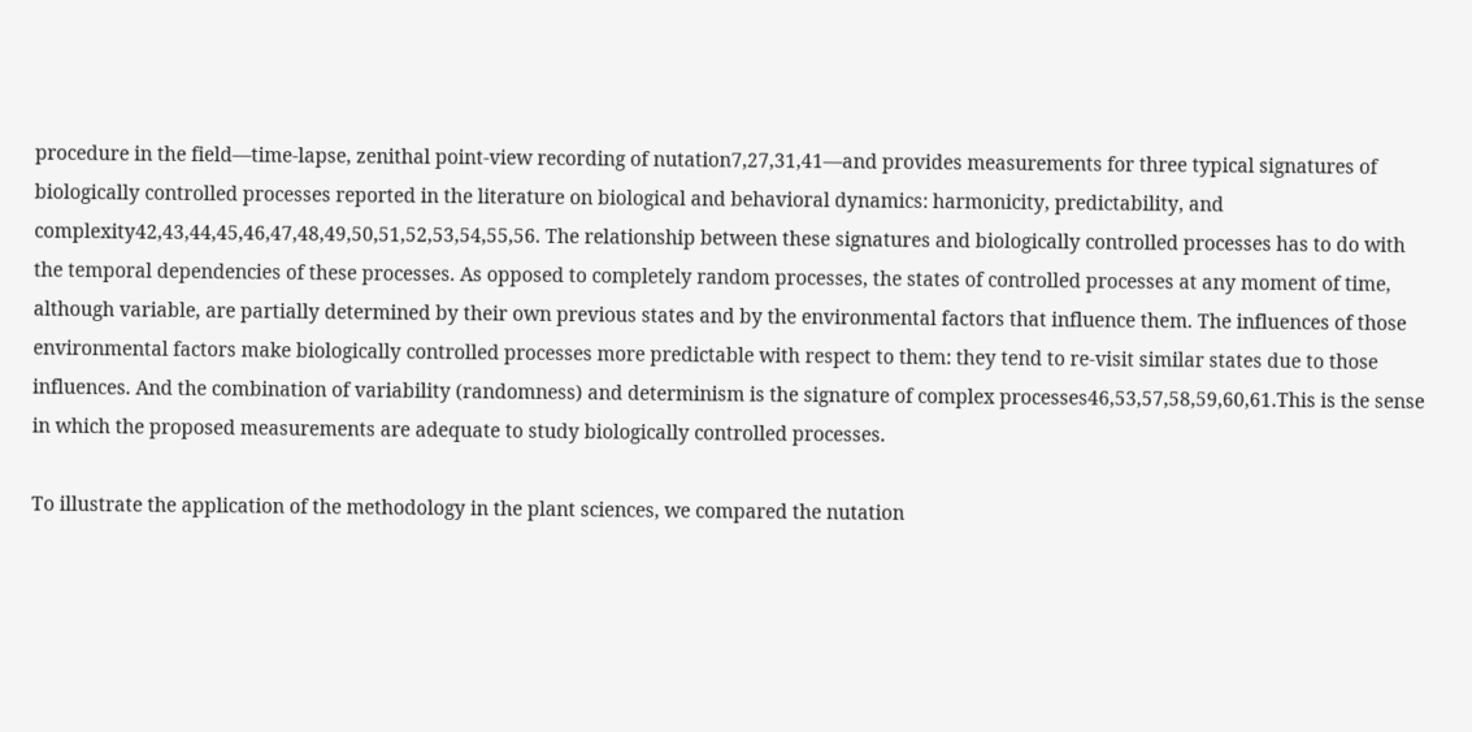procedure in the field—time-lapse, zenithal point-view recording of nutation7,27,31,41—and provides measurements for three typical signatures of biologically controlled processes reported in the literature on biological and behavioral dynamics: harmonicity, predictability, and complexity42,43,44,45,46,47,48,49,50,51,52,53,54,55,56. The relationship between these signatures and biologically controlled processes has to do with the temporal dependencies of these processes. As opposed to completely random processes, the states of controlled processes at any moment of time, although variable, are partially determined by their own previous states and by the environmental factors that influence them. The influences of those environmental factors make biologically controlled processes more predictable with respect to them: they tend to re-visit similar states due to those influences. And the combination of variability (randomness) and determinism is the signature of complex processes46,53,57,58,59,60,61.This is the sense in which the proposed measurements are adequate to study biologically controlled processes.

To illustrate the application of the methodology in the plant sciences, we compared the nutation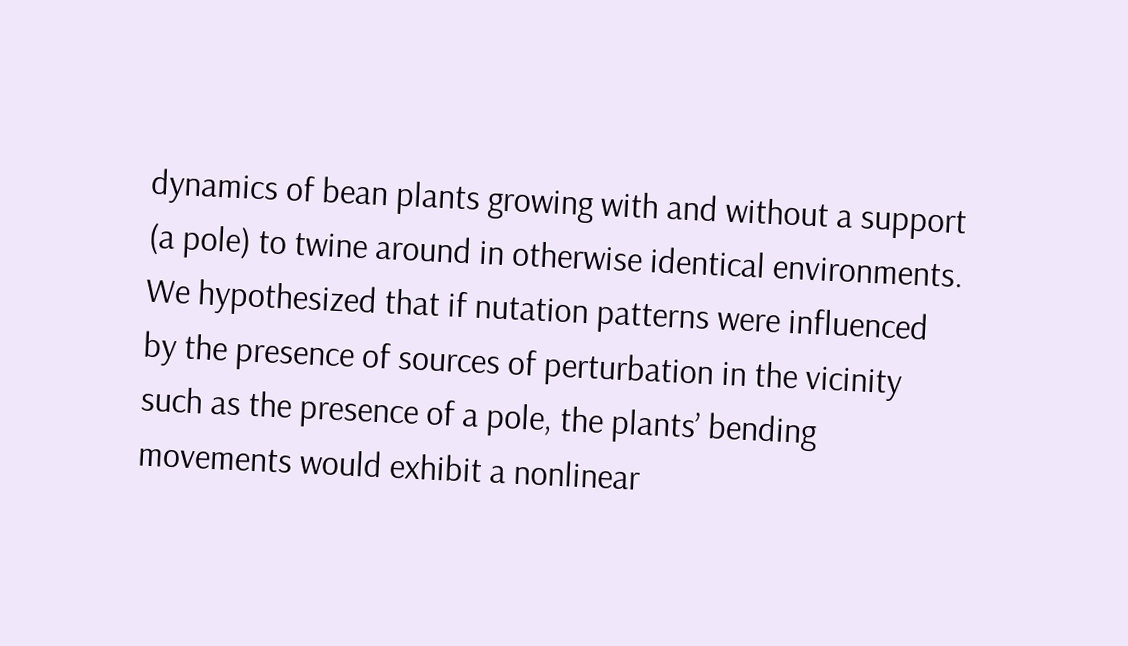dynamics of bean plants growing with and without a support (a pole) to twine around in otherwise identical environments. We hypothesized that if nutation patterns were influenced by the presence of sources of perturbation in the vicinity such as the presence of a pole, the plants’ bending movements would exhibit a nonlinear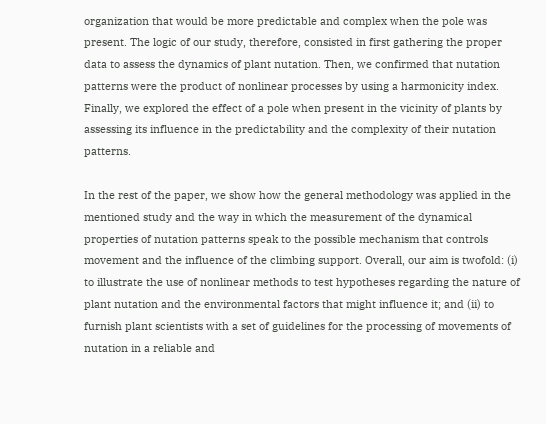organization that would be more predictable and complex when the pole was present. The logic of our study, therefore, consisted in first gathering the proper data to assess the dynamics of plant nutation. Then, we confirmed that nutation patterns were the product of nonlinear processes by using a harmonicity index. Finally, we explored the effect of a pole when present in the vicinity of plants by assessing its influence in the predictability and the complexity of their nutation patterns.

In the rest of the paper, we show how the general methodology was applied in the mentioned study and the way in which the measurement of the dynamical properties of nutation patterns speak to the possible mechanism that controls movement and the influence of the climbing support. Overall, our aim is twofold: (i) to illustrate the use of nonlinear methods to test hypotheses regarding the nature of plant nutation and the environmental factors that might influence it; and (ii) to furnish plant scientists with a set of guidelines for the processing of movements of nutation in a reliable and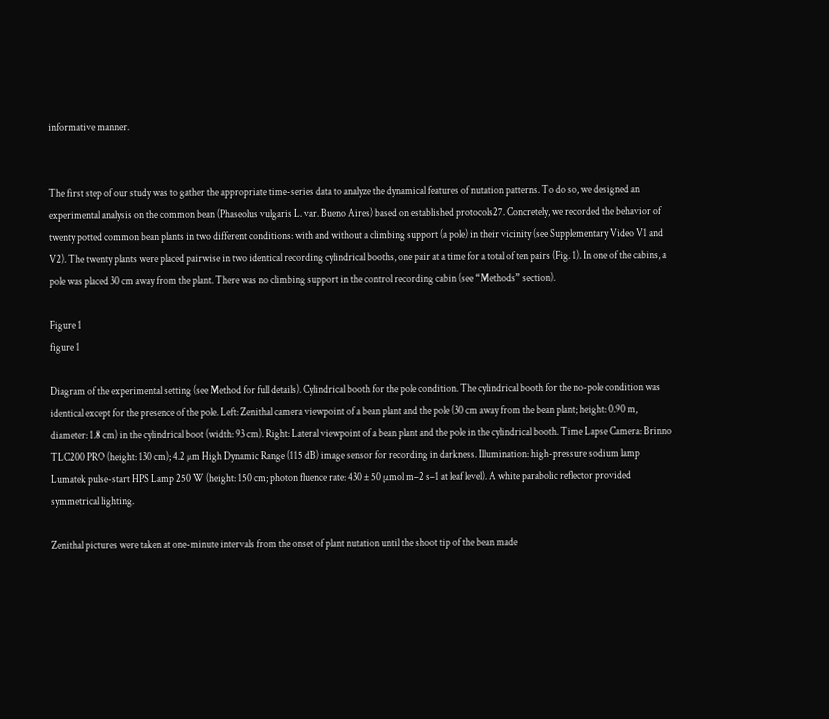informative manner.


The first step of our study was to gather the appropriate time-series data to analyze the dynamical features of nutation patterns. To do so, we designed an experimental analysis on the common bean (Phaseolus vulgaris L. var. Bueno Aires) based on established protocols27. Concretely, we recorded the behavior of twenty potted common bean plants in two different conditions: with and without a climbing support (a pole) in their vicinity (see Supplementary Video V1 and V2). The twenty plants were placed pairwise in two identical recording cylindrical booths, one pair at a time for a total of ten pairs (Fig. 1). In one of the cabins, a pole was placed 30 cm away from the plant. There was no climbing support in the control recording cabin (see “Methods” section).

Figure 1
figure 1

Diagram of the experimental setting (see Method for full details). Cylindrical booth for the pole condition. The cylindrical booth for the no-pole condition was identical except for the presence of the pole. Left: Zenithal camera viewpoint of a bean plant and the pole (30 cm away from the bean plant; height: 0.90 m, diameter: 1.8 cm) in the cylindrical boot (width: 93 cm). Right: Lateral viewpoint of a bean plant and the pole in the cylindrical booth. Time Lapse Camera: Brinno TLC200 PRO (height: 130 cm); 4.2 µm High Dynamic Range (115 dB) image sensor for recording in darkness. Illumination: high-pressure sodium lamp Lumatek pulse-start HPS Lamp 250 W (height: 150 cm; photon fluence rate: 430 ± 50 μmol m–2 s–1 at leaf level). A white parabolic reflector provided symmetrical lighting.

Zenithal pictures were taken at one-minute intervals from the onset of plant nutation until the shoot tip of the bean made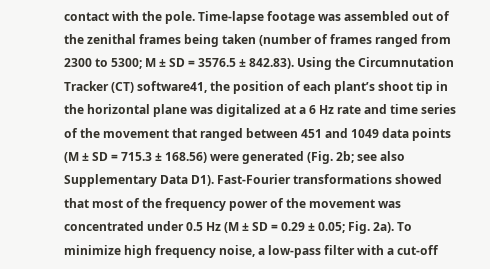contact with the pole. Time-lapse footage was assembled out of the zenithal frames being taken (number of frames ranged from 2300 to 5300; M ± SD = 3576.5 ± 842.83). Using the Circumnutation Tracker (CT) software41, the position of each plant’s shoot tip in the horizontal plane was digitalized at a 6 Hz rate and time series of the movement that ranged between 451 and 1049 data points (M ± SD = 715.3 ± 168.56) were generated (Fig. 2b; see also Supplementary Data D1). Fast-Fourier transformations showed that most of the frequency power of the movement was concentrated under 0.5 Hz (M ± SD = 0.29 ± 0.05; Fig. 2a). To minimize high frequency noise, a low-pass filter with a cut-off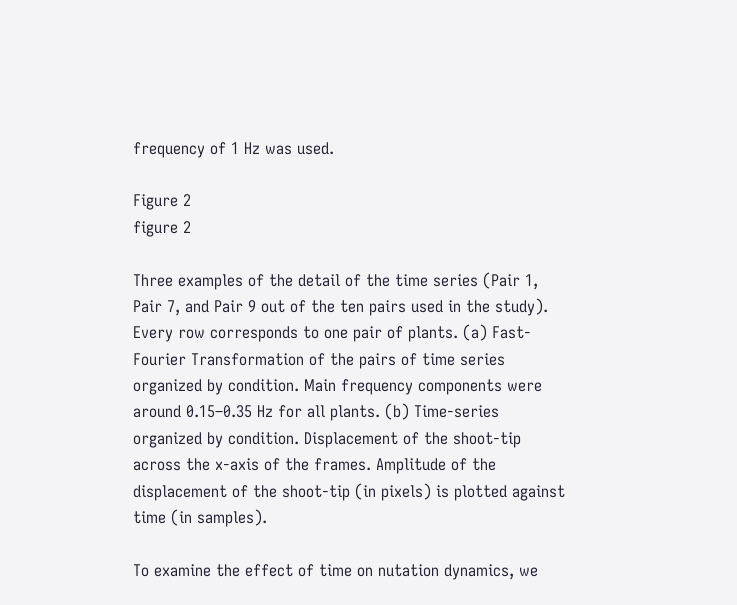frequency of 1 Hz was used.

Figure 2
figure 2

Three examples of the detail of the time series (Pair 1, Pair 7, and Pair 9 out of the ten pairs used in the study). Every row corresponds to one pair of plants. (a) Fast-Fourier Transformation of the pairs of time series organized by condition. Main frequency components were around 0.15–0.35 Hz for all plants. (b) Time-series organized by condition. Displacement of the shoot-tip across the x-axis of the frames. Amplitude of the displacement of the shoot-tip (in pixels) is plotted against time (in samples).

To examine the effect of time on nutation dynamics, we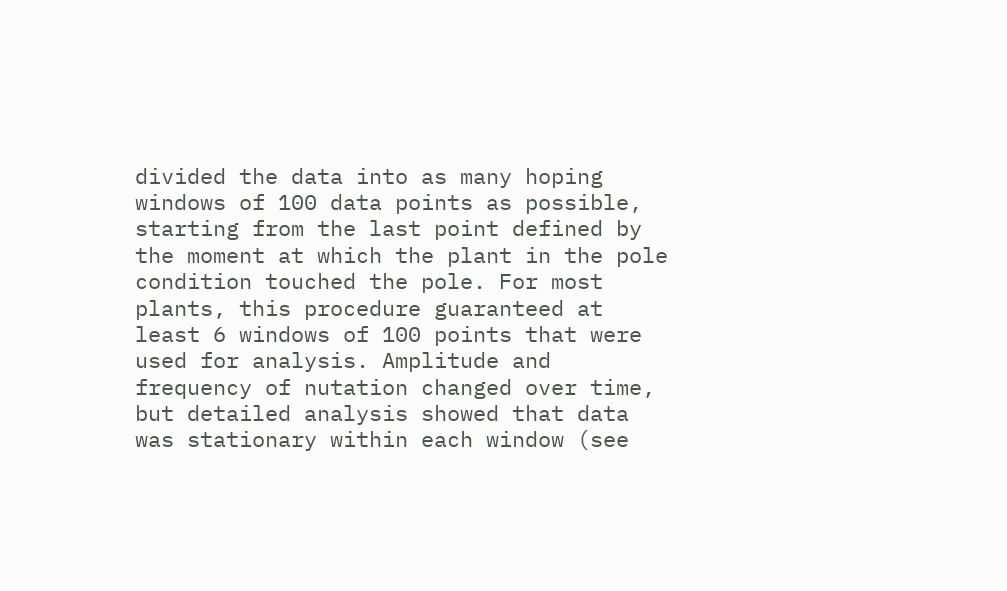divided the data into as many hoping windows of 100 data points as possible, starting from the last point defined by the moment at which the plant in the pole condition touched the pole. For most plants, this procedure guaranteed at least 6 windows of 100 points that were used for analysis. Amplitude and frequency of nutation changed over time, but detailed analysis showed that data was stationary within each window (see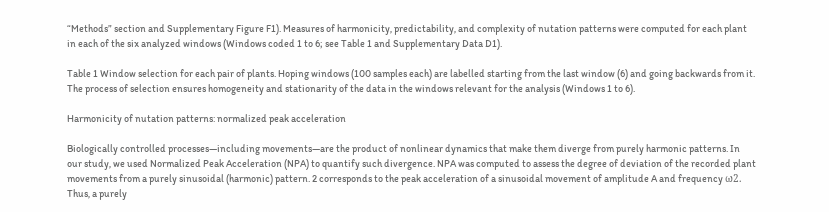“Methods” section and Supplementary Figure F1). Measures of harmonicity, predictability, and complexity of nutation patterns were computed for each plant in each of the six analyzed windows (Windows coded 1 to 6; see Table 1 and Supplementary Data D1).

Table 1 Window selection for each pair of plants. Hoping windows (100 samples each) are labelled starting from the last window (6) and going backwards from it. The process of selection ensures homogeneity and stationarity of the data in the windows relevant for the analysis (Windows 1 to 6).

Harmonicity of nutation patterns: normalized peak acceleration

Biologically controlled processes—including movements—are the product of nonlinear dynamics that make them diverge from purely harmonic patterns. In our study, we used Normalized Peak Acceleration (NPA) to quantify such divergence. NPA was computed to assess the degree of deviation of the recorded plant movements from a purely sinusoidal (harmonic) pattern. 2 corresponds to the peak acceleration of a sinusoidal movement of amplitude A and frequency ω2. Thus, a purely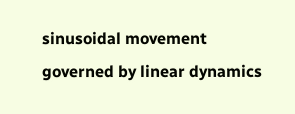sinusoidal movement governed by linear dynamics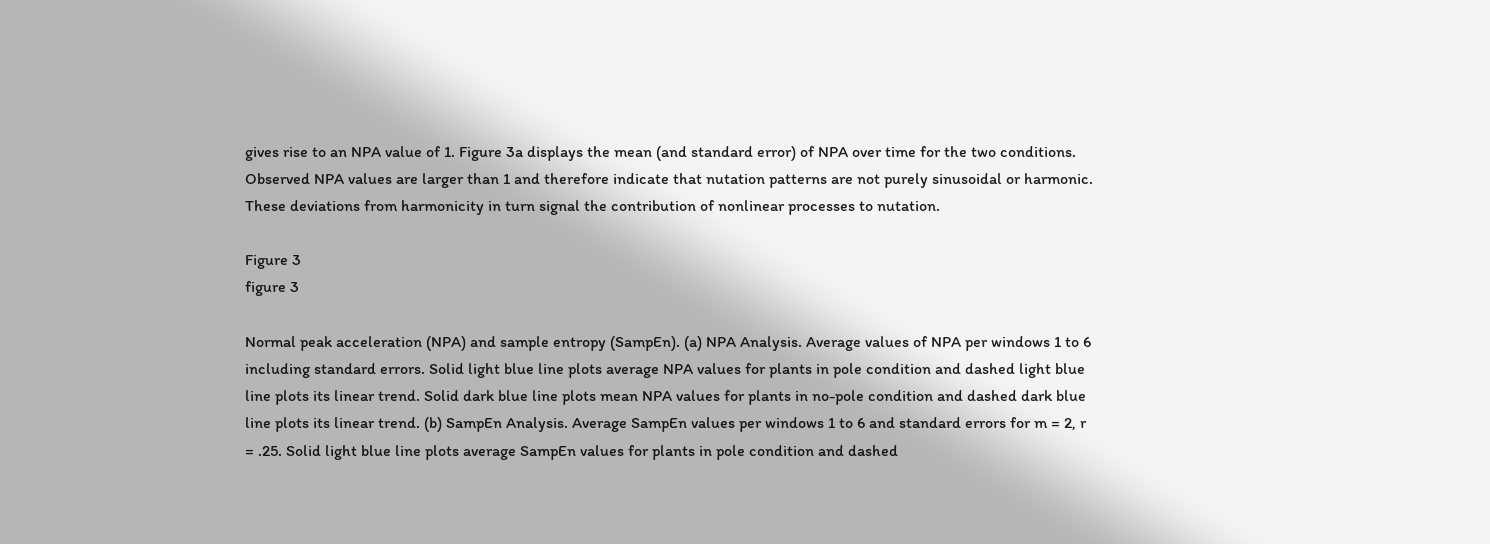gives rise to an NPA value of 1. Figure 3a displays the mean (and standard error) of NPA over time for the two conditions. Observed NPA values are larger than 1 and therefore indicate that nutation patterns are not purely sinusoidal or harmonic. These deviations from harmonicity in turn signal the contribution of nonlinear processes to nutation.

Figure 3
figure 3

Normal peak acceleration (NPA) and sample entropy (SampEn). (a) NPA Analysis. Average values of NPA per windows 1 to 6 including standard errors. Solid light blue line plots average NPA values for plants in pole condition and dashed light blue line plots its linear trend. Solid dark blue line plots mean NPA values for plants in no-pole condition and dashed dark blue line plots its linear trend. (b) SampEn Analysis. Average SampEn values per windows 1 to 6 and standard errors for m = 2, r = .25. Solid light blue line plots average SampEn values for plants in pole condition and dashed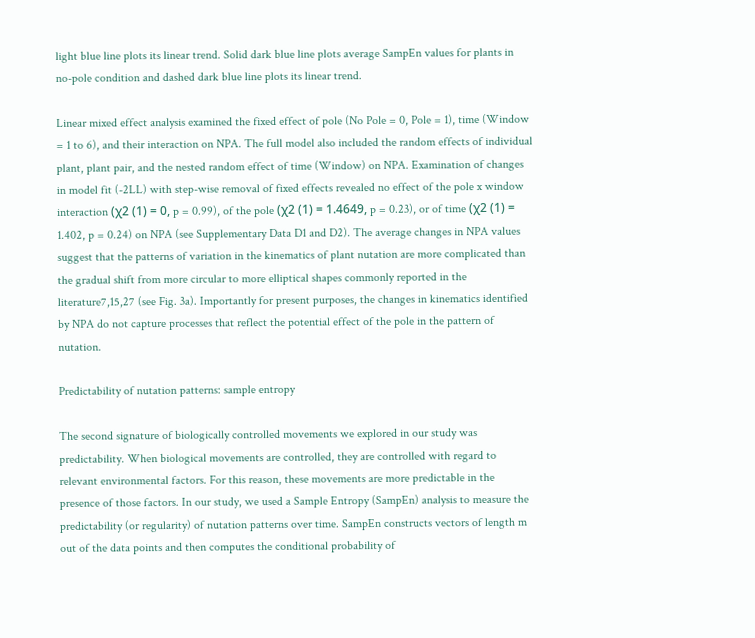light blue line plots its linear trend. Solid dark blue line plots average SampEn values for plants in no-pole condition and dashed dark blue line plots its linear trend.

Linear mixed effect analysis examined the fixed effect of pole (No Pole = 0, Pole = 1), time (Window = 1 to 6), and their interaction on NPA. The full model also included the random effects of individual plant, plant pair, and the nested random effect of time (Window) on NPA. Examination of changes in model fit (-2LL) with step-wise removal of fixed effects revealed no effect of the pole x window interaction (χ2 (1) = 0, p = 0.99), of the pole (χ2 (1) = 1.4649, p = 0.23), or of time (χ2 (1) = 1.402, p = 0.24) on NPA (see Supplementary Data D1 and D2). The average changes in NPA values suggest that the patterns of variation in the kinematics of plant nutation are more complicated than the gradual shift from more circular to more elliptical shapes commonly reported in the literature7,15,27 (see Fig. 3a). Importantly for present purposes, the changes in kinematics identified by NPA do not capture processes that reflect the potential effect of the pole in the pattern of nutation.

Predictability of nutation patterns: sample entropy

The second signature of biologically controlled movements we explored in our study was predictability. When biological movements are controlled, they are controlled with regard to relevant environmental factors. For this reason, these movements are more predictable in the presence of those factors. In our study, we used a Sample Entropy (SampEn) analysis to measure the predictability (or regularity) of nutation patterns over time. SampEn constructs vectors of length m out of the data points and then computes the conditional probability of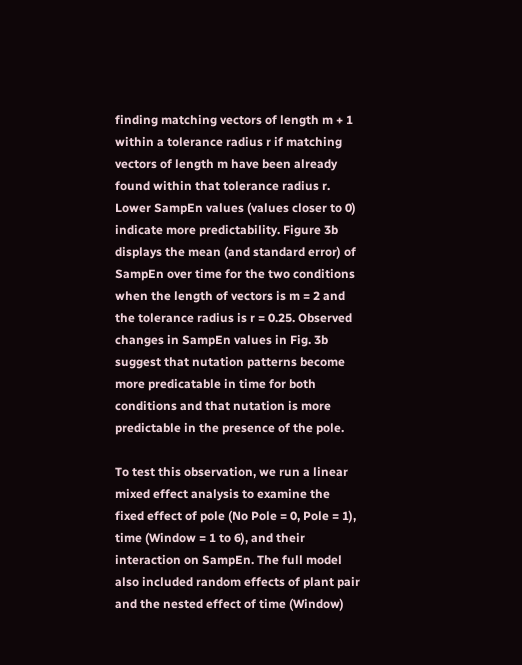finding matching vectors of length m + 1 within a tolerance radius r if matching vectors of length m have been already found within that tolerance radius r. Lower SampEn values (values closer to 0) indicate more predictability. Figure 3b displays the mean (and standard error) of SampEn over time for the two conditions when the length of vectors is m = 2 and the tolerance radius is r = 0.25. Observed changes in SampEn values in Fig. 3b suggest that nutation patterns become more predicatable in time for both conditions and that nutation is more predictable in the presence of the pole.

To test this observation, we run a linear mixed effect analysis to examine the fixed effect of pole (No Pole = 0, Pole = 1), time (Window = 1 to 6), and their interaction on SampEn. The full model also included random effects of plant pair and the nested effect of time (Window)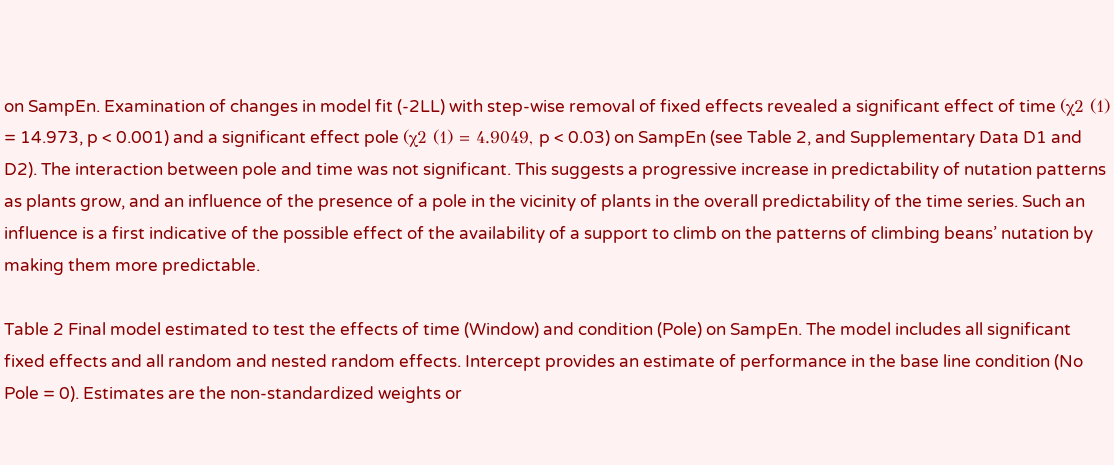on SampEn. Examination of changes in model fit (-2LL) with step-wise removal of fixed effects revealed a significant effect of time (χ2 (1) = 14.973, p < 0.001) and a significant effect pole (χ2 (1) = 4.9049, p < 0.03) on SampEn (see Table 2, and Supplementary Data D1 and D2). The interaction between pole and time was not significant. This suggests a progressive increase in predictability of nutation patterns as plants grow, and an influence of the presence of a pole in the vicinity of plants in the overall predictability of the time series. Such an influence is a first indicative of the possible effect of the availability of a support to climb on the patterns of climbing beans’ nutation by making them more predictable.

Table 2 Final model estimated to test the effects of time (Window) and condition (Pole) on SampEn. The model includes all significant fixed effects and all random and nested random effects. Intercept provides an estimate of performance in the base line condition (No Pole = 0). Estimates are the non-standardized weights or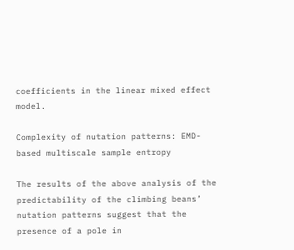coefficients in the linear mixed effect model.

Complexity of nutation patterns: EMD-based multiscale sample entropy

The results of the above analysis of the predictability of the climbing beans’ nutation patterns suggest that the presence of a pole in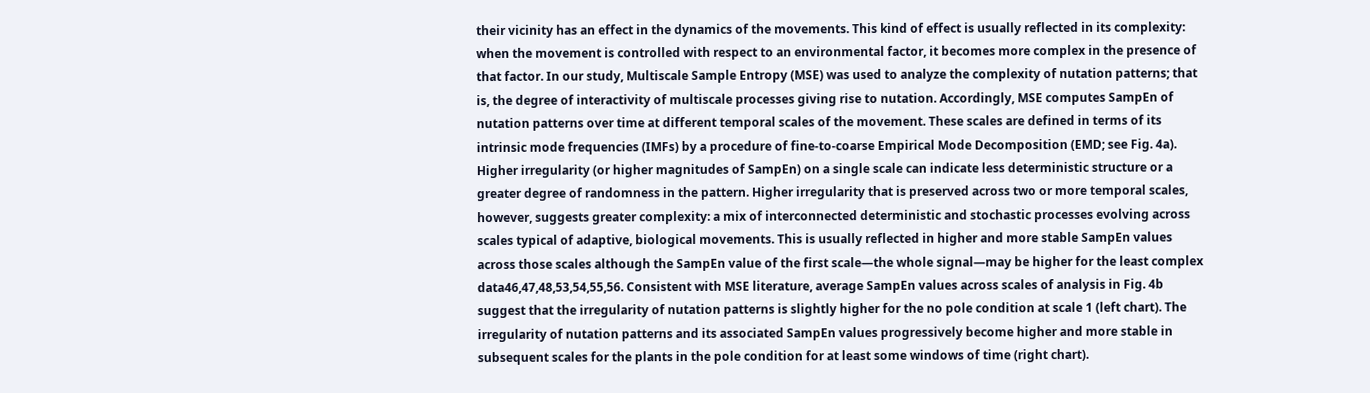their vicinity has an effect in the dynamics of the movements. This kind of effect is usually reflected in its complexity: when the movement is controlled with respect to an environmental factor, it becomes more complex in the presence of that factor. In our study, Multiscale Sample Entropy (MSE) was used to analyze the complexity of nutation patterns; that is, the degree of interactivity of multiscale processes giving rise to nutation. Accordingly, MSE computes SampEn of nutation patterns over time at different temporal scales of the movement. These scales are defined in terms of its intrinsic mode frequencies (IMFs) by a procedure of fine-to-coarse Empirical Mode Decomposition (EMD; see Fig. 4a). Higher irregularity (or higher magnitudes of SampEn) on a single scale can indicate less deterministic structure or a greater degree of randomness in the pattern. Higher irregularity that is preserved across two or more temporal scales, however, suggests greater complexity: a mix of interconnected deterministic and stochastic processes evolving across scales typical of adaptive, biological movements. This is usually reflected in higher and more stable SampEn values across those scales although the SampEn value of the first scale—the whole signal—may be higher for the least complex data46,47,48,53,54,55,56. Consistent with MSE literature, average SampEn values across scales of analysis in Fig. 4b suggest that the irregularity of nutation patterns is slightly higher for the no pole condition at scale 1 (left chart). The irregularity of nutation patterns and its associated SampEn values progressively become higher and more stable in subsequent scales for the plants in the pole condition for at least some windows of time (right chart).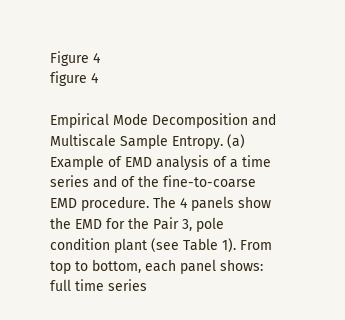Figure 4
figure 4

Empirical Mode Decomposition and Multiscale Sample Entropy. (a) Example of EMD analysis of a time series and of the fine-to-coarse EMD procedure. The 4 panels show the EMD for the Pair 3, pole condition plant (see Table 1). From top to bottom, each panel shows: full time series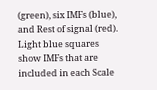(green), six IMFs (blue), and Rest of signal (red). Light blue squares show IMFs that are included in each Scale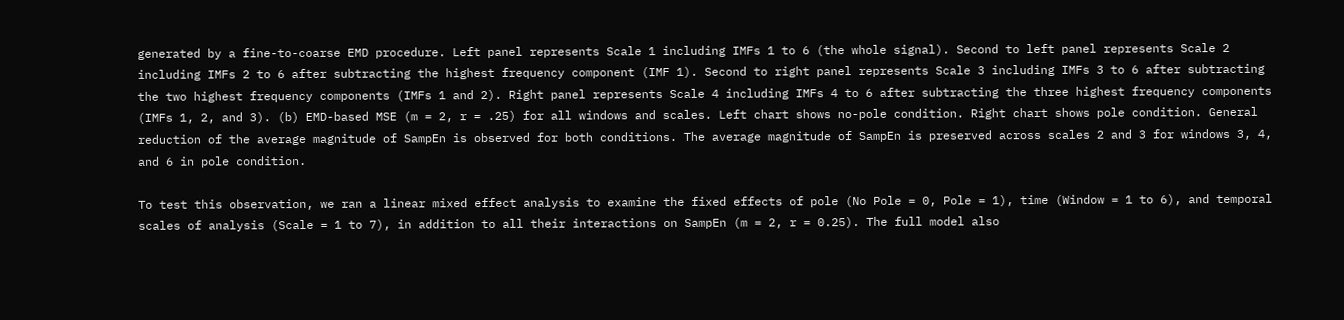generated by a fine-to-coarse EMD procedure. Left panel represents Scale 1 including IMFs 1 to 6 (the whole signal). Second to left panel represents Scale 2 including IMFs 2 to 6 after subtracting the highest frequency component (IMF 1). Second to right panel represents Scale 3 including IMFs 3 to 6 after subtracting the two highest frequency components (IMFs 1 and 2). Right panel represents Scale 4 including IMFs 4 to 6 after subtracting the three highest frequency components (IMFs 1, 2, and 3). (b) EMD-based MSE (m = 2, r = .25) for all windows and scales. Left chart shows no-pole condition. Right chart shows pole condition. General reduction of the average magnitude of SampEn is observed for both conditions. The average magnitude of SampEn is preserved across scales 2 and 3 for windows 3, 4, and 6 in pole condition.

To test this observation, we ran a linear mixed effect analysis to examine the fixed effects of pole (No Pole = 0, Pole = 1), time (Window = 1 to 6), and temporal scales of analysis (Scale = 1 to 7), in addition to all their interactions on SampEn (m = 2, r = 0.25). The full model also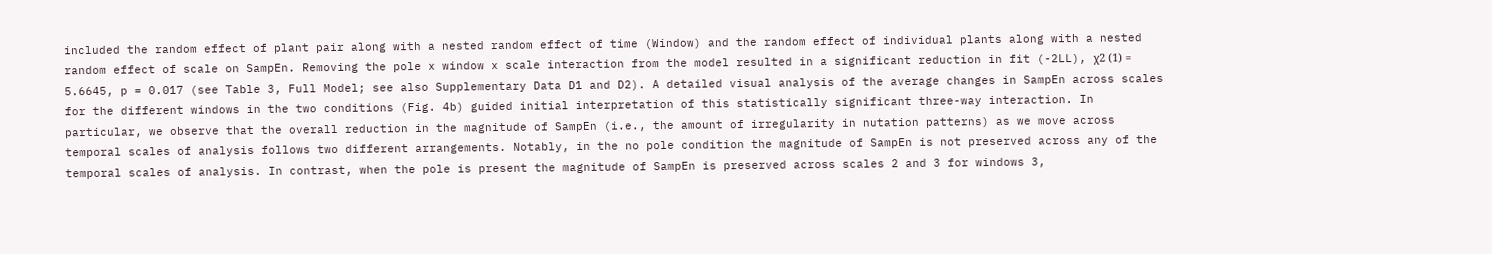included the random effect of plant pair along with a nested random effect of time (Window) and the random effect of individual plants along with a nested random effect of scale on SampEn. Removing the pole x window x scale interaction from the model resulted in a significant reduction in fit (-2LL), χ2 (1) = 5.6645, p = 0.017 (see Table 3, Full Model; see also Supplementary Data D1 and D2). A detailed visual analysis of the average changes in SampEn across scales for the different windows in the two conditions (Fig. 4b) guided initial interpretation of this statistically significant three-way interaction. In particular, we observe that the overall reduction in the magnitude of SampEn (i.e., the amount of irregularity in nutation patterns) as we move across temporal scales of analysis follows two different arrangements. Notably, in the no pole condition the magnitude of SampEn is not preserved across any of the temporal scales of analysis. In contrast, when the pole is present the magnitude of SampEn is preserved across scales 2 and 3 for windows 3,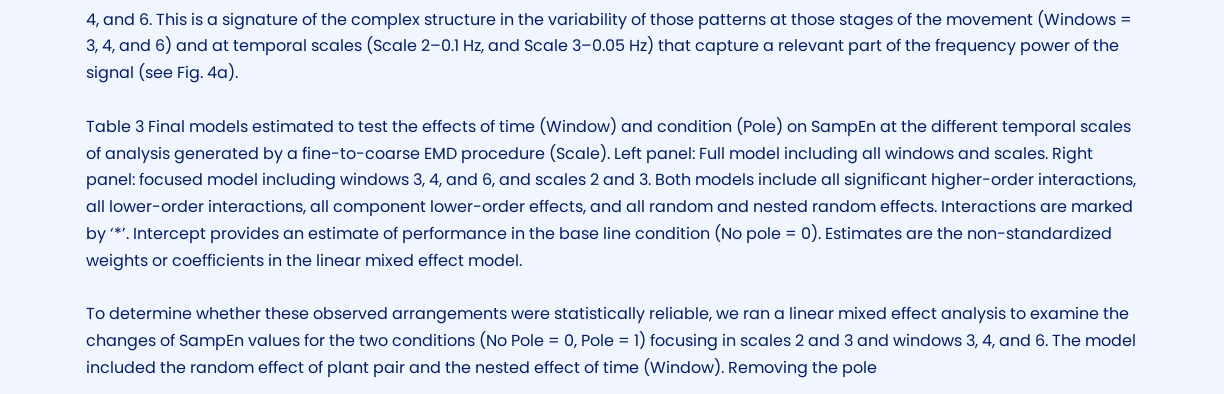4, and 6. This is a signature of the complex structure in the variability of those patterns at those stages of the movement (Windows = 3, 4, and 6) and at temporal scales (Scale 2–0.1 Hz, and Scale 3–0.05 Hz) that capture a relevant part of the frequency power of the signal (see Fig. 4a).

Table 3 Final models estimated to test the effects of time (Window) and condition (Pole) on SampEn at the different temporal scales of analysis generated by a fine-to-coarse EMD procedure (Scale). Left panel: Full model including all windows and scales. Right panel: focused model including windows 3, 4, and 6, and scales 2 and 3. Both models include all significant higher-order interactions, all lower-order interactions, all component lower-order effects, and all random and nested random effects. Interactions are marked by ‘*’. Intercept provides an estimate of performance in the base line condition (No pole = 0). Estimates are the non-standardized weights or coefficients in the linear mixed effect model.

To determine whether these observed arrangements were statistically reliable, we ran a linear mixed effect analysis to examine the changes of SampEn values for the two conditions (No Pole = 0, Pole = 1) focusing in scales 2 and 3 and windows 3, 4, and 6. The model included the random effect of plant pair and the nested effect of time (Window). Removing the pole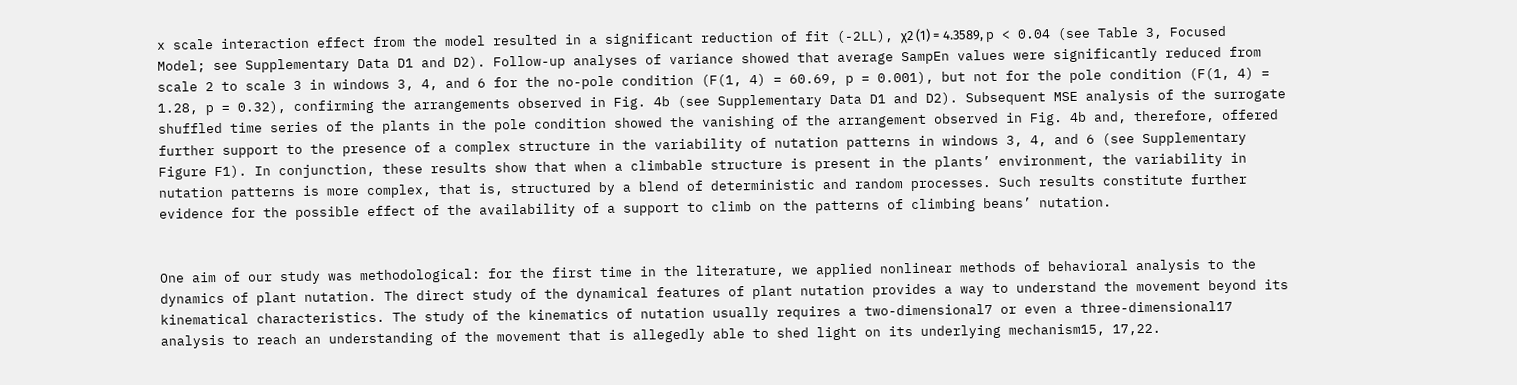x scale interaction effect from the model resulted in a significant reduction of fit (-2LL), χ2 (1) = 4.3589, p < 0.04 (see Table 3, Focused Model; see Supplementary Data D1 and D2). Follow-up analyses of variance showed that average SampEn values were significantly reduced from scale 2 to scale 3 in windows 3, 4, and 6 for the no-pole condition (F(1, 4) = 60.69, p = 0.001), but not for the pole condition (F(1, 4) = 1.28, p = 0.32), confirming the arrangements observed in Fig. 4b (see Supplementary Data D1 and D2). Subsequent MSE analysis of the surrogate shuffled time series of the plants in the pole condition showed the vanishing of the arrangement observed in Fig. 4b and, therefore, offered further support to the presence of a complex structure in the variability of nutation patterns in windows 3, 4, and 6 (see Supplementary Figure F1). In conjunction, these results show that when a climbable structure is present in the plants’ environment, the variability in nutation patterns is more complex, that is, structured by a blend of deterministic and random processes. Such results constitute further evidence for the possible effect of the availability of a support to climb on the patterns of climbing beans’ nutation.


One aim of our study was methodological: for the first time in the literature, we applied nonlinear methods of behavioral analysis to the dynamics of plant nutation. The direct study of the dynamical features of plant nutation provides a way to understand the movement beyond its kinematical characteristics. The study of the kinematics of nutation usually requires a two-dimensional7 or even a three-dimensional17 analysis to reach an understanding of the movement that is allegedly able to shed light on its underlying mechanism15, 17,22.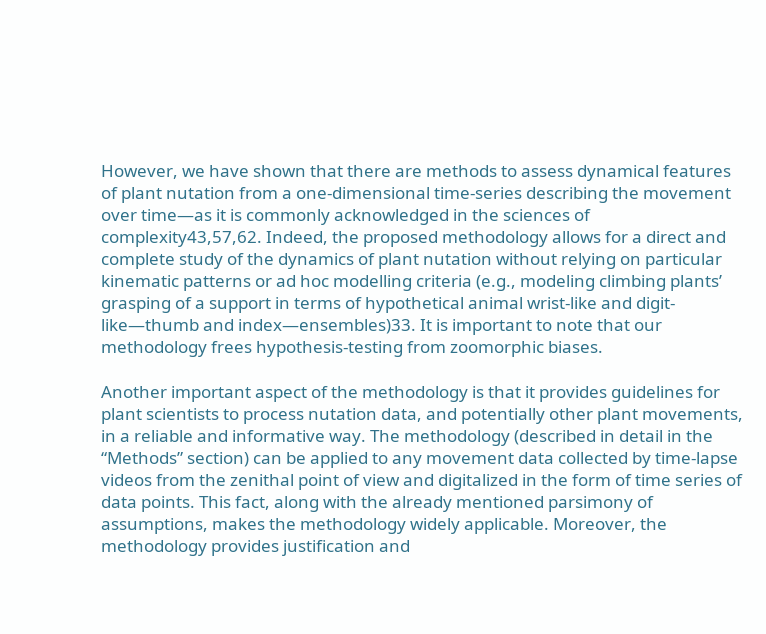However, we have shown that there are methods to assess dynamical features of plant nutation from a one-dimensional time-series describing the movement over time—as it is commonly acknowledged in the sciences of complexity43,57,62. Indeed, the proposed methodology allows for a direct and complete study of the dynamics of plant nutation without relying on particular kinematic patterns or ad hoc modelling criteria (e.g., modeling climbing plants’ grasping of a support in terms of hypothetical animal wrist-like and digit-like—thumb and index—ensembles)33. It is important to note that our methodology frees hypothesis-testing from zoomorphic biases.

Another important aspect of the methodology is that it provides guidelines for plant scientists to process nutation data, and potentially other plant movements, in a reliable and informative way. The methodology (described in detail in the “Methods” section) can be applied to any movement data collected by time-lapse videos from the zenithal point of view and digitalized in the form of time series of data points. This fact, along with the already mentioned parsimony of assumptions, makes the methodology widely applicable. Moreover, the methodology provides justification and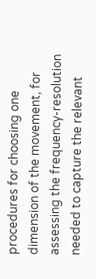procedures for choosing one dimension of the movement, for assessing the frequency-resolution needed to capture the relevant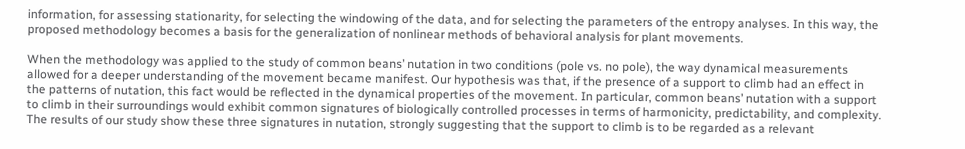information, for assessing stationarity, for selecting the windowing of the data, and for selecting the parameters of the entropy analyses. In this way, the proposed methodology becomes a basis for the generalization of nonlinear methods of behavioral analysis for plant movements.

When the methodology was applied to the study of common beans’ nutation in two conditions (pole vs. no pole), the way dynamical measurements allowed for a deeper understanding of the movement became manifest. Our hypothesis was that, if the presence of a support to climb had an effect in the patterns of nutation, this fact would be reflected in the dynamical properties of the movement. In particular, common beans’ nutation with a support to climb in their surroundings would exhibit common signatures of biologically controlled processes in terms of harmonicity, predictability, and complexity. The results of our study show these three signatures in nutation, strongly suggesting that the support to climb is to be regarded as a relevant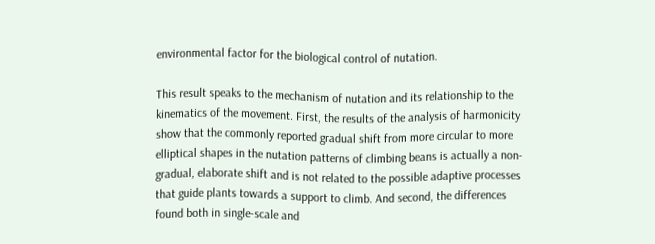environmental factor for the biological control of nutation.

This result speaks to the mechanism of nutation and its relationship to the kinematics of the movement. First, the results of the analysis of harmonicity show that the commonly reported gradual shift from more circular to more elliptical shapes in the nutation patterns of climbing beans is actually a non-gradual, elaborate shift and is not related to the possible adaptive processes that guide plants towards a support to climb. And second, the differences found both in single-scale and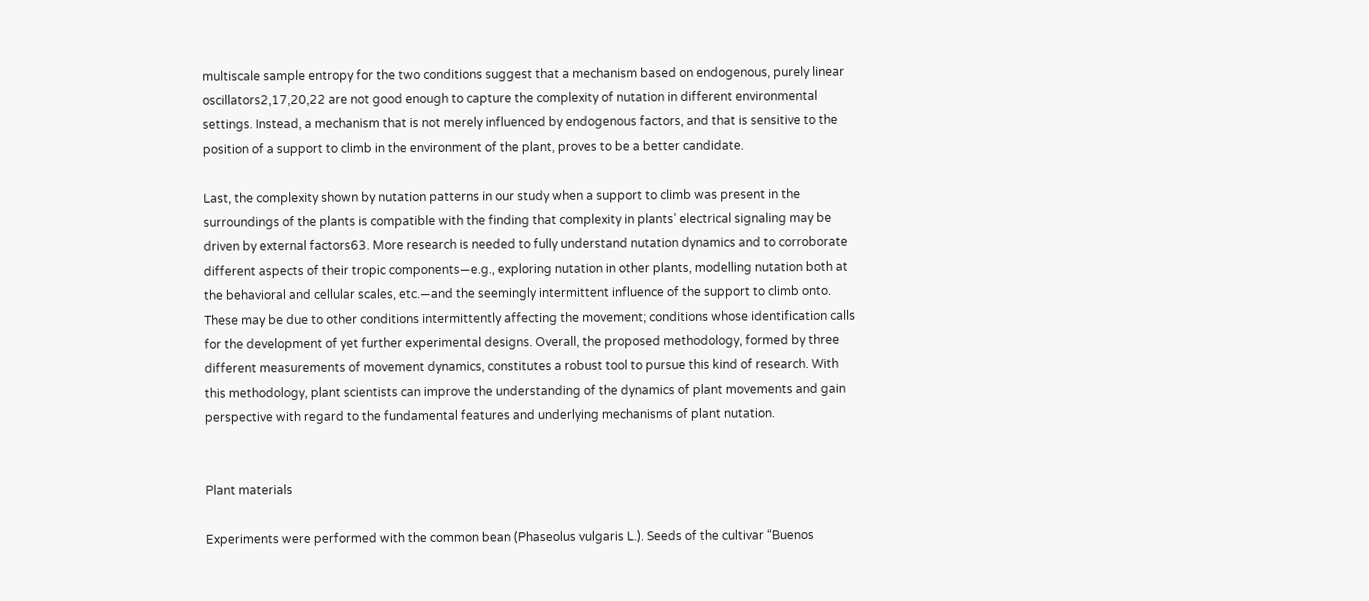multiscale sample entropy for the two conditions suggest that a mechanism based on endogenous, purely linear oscillators2,17,20,22 are not good enough to capture the complexity of nutation in different environmental settings. Instead, a mechanism that is not merely influenced by endogenous factors, and that is sensitive to the position of a support to climb in the environment of the plant, proves to be a better candidate.

Last, the complexity shown by nutation patterns in our study when a support to climb was present in the surroundings of the plants is compatible with the finding that complexity in plants’ electrical signaling may be driven by external factors63. More research is needed to fully understand nutation dynamics and to corroborate different aspects of their tropic components—e.g., exploring nutation in other plants, modelling nutation both at the behavioral and cellular scales, etc.—and the seemingly intermittent influence of the support to climb onto. These may be due to other conditions intermittently affecting the movement; conditions whose identification calls for the development of yet further experimental designs. Overall, the proposed methodology, formed by three different measurements of movement dynamics, constitutes a robust tool to pursue this kind of research. With this methodology, plant scientists can improve the understanding of the dynamics of plant movements and gain perspective with regard to the fundamental features and underlying mechanisms of plant nutation.


Plant materials

Experiments were performed with the common bean (Phaseolus vulgaris L.). Seeds of the cultivar “Buenos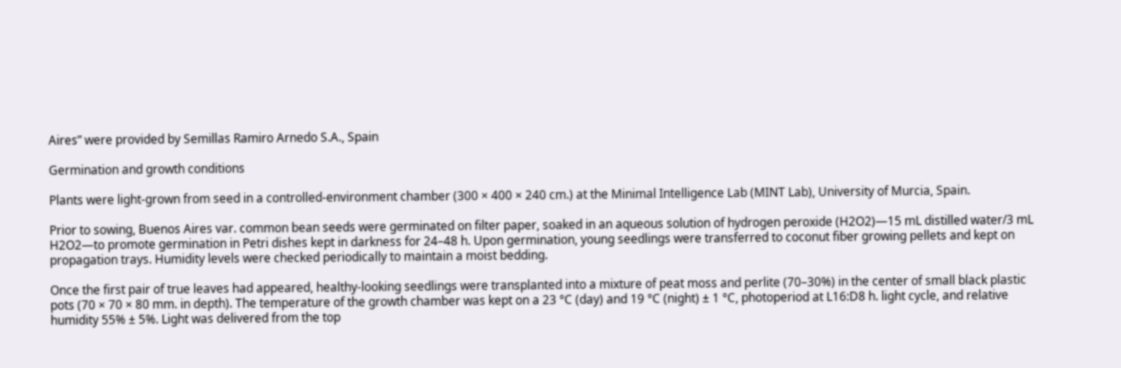Aires” were provided by Semillas Ramiro Arnedo S.A., Spain

Germination and growth conditions

Plants were light-grown from seed in a controlled-environment chamber (300 × 400 × 240 cm.) at the Minimal Intelligence Lab (MINT Lab), University of Murcia, Spain.

Prior to sowing, Buenos Aires var. common bean seeds were germinated on filter paper, soaked in an aqueous solution of hydrogen peroxide (H2O2)—15 mL distilled water/3 mL H2O2—to promote germination in Petri dishes kept in darkness for 24–48 h. Upon germination, young seedlings were transferred to coconut fiber growing pellets and kept on propagation trays. Humidity levels were checked periodically to maintain a moist bedding.

Once the first pair of true leaves had appeared, healthy-looking seedlings were transplanted into a mixture of peat moss and perlite (70–30%) in the center of small black plastic pots (70 × 70 × 80 mm. in depth). The temperature of the growth chamber was kept on a 23 °C (day) and 19 °C (night) ± 1 °C, photoperiod at L16:D8 h. light cycle, and relative humidity 55% ± 5%. Light was delivered from the top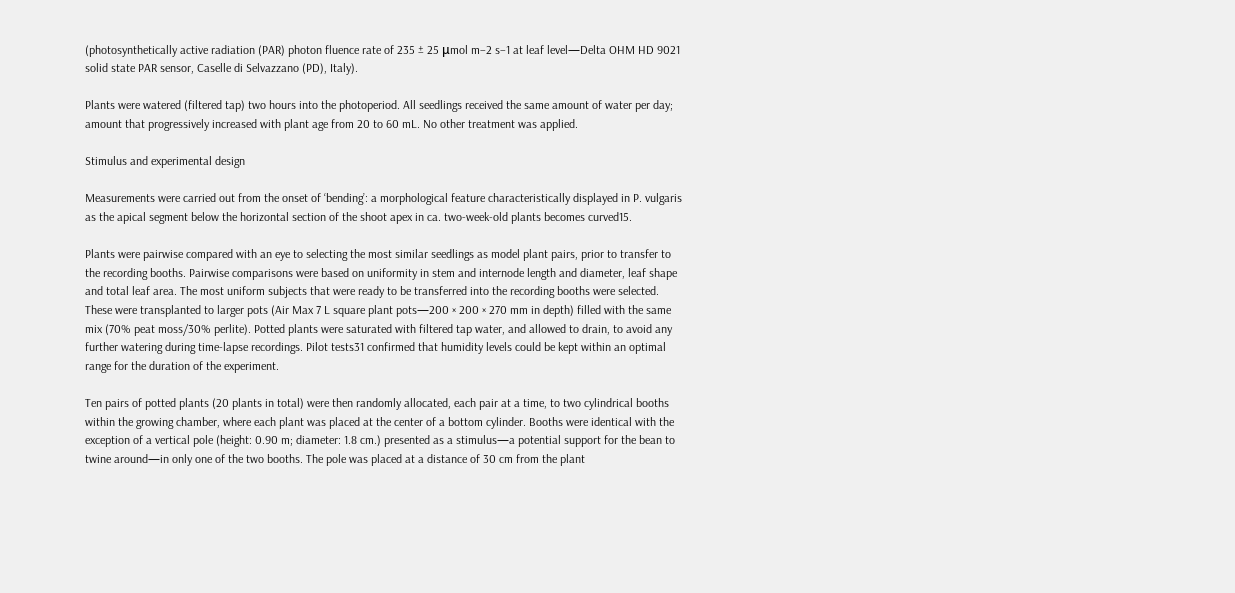(photosynthetically active radiation (PAR) photon fluence rate of 235 ± 25 μmol m–2 s–1 at leaf level—Delta OHM HD 9021 solid state PAR sensor, Caselle di Selvazzano (PD), Italy).

Plants were watered (filtered tap) two hours into the photoperiod. All seedlings received the same amount of water per day; amount that progressively increased with plant age from 20 to 60 mL. No other treatment was applied.

Stimulus and experimental design

Measurements were carried out from the onset of ‘bending’: a morphological feature characteristically displayed in P. vulgaris as the apical segment below the horizontal section of the shoot apex in ca. two-week-old plants becomes curved15.

Plants were pairwise compared with an eye to selecting the most similar seedlings as model plant pairs, prior to transfer to the recording booths. Pairwise comparisons were based on uniformity in stem and internode length and diameter, leaf shape and total leaf area. The most uniform subjects that were ready to be transferred into the recording booths were selected. These were transplanted to larger pots (Air Max 7 L square plant pots—200 × 200 × 270 mm in depth) filled with the same mix (70% peat moss/30% perlite). Potted plants were saturated with filtered tap water, and allowed to drain, to avoid any further watering during time-lapse recordings. Pilot tests31 confirmed that humidity levels could be kept within an optimal range for the duration of the experiment.

Ten pairs of potted plants (20 plants in total) were then randomly allocated, each pair at a time, to two cylindrical booths within the growing chamber, where each plant was placed at the center of a bottom cylinder. Booths were identical with the exception of a vertical pole (height: 0.90 m; diameter: 1.8 cm.) presented as a stimulus—a potential support for the bean to twine around—in only one of the two booths. The pole was placed at a distance of 30 cm from the plant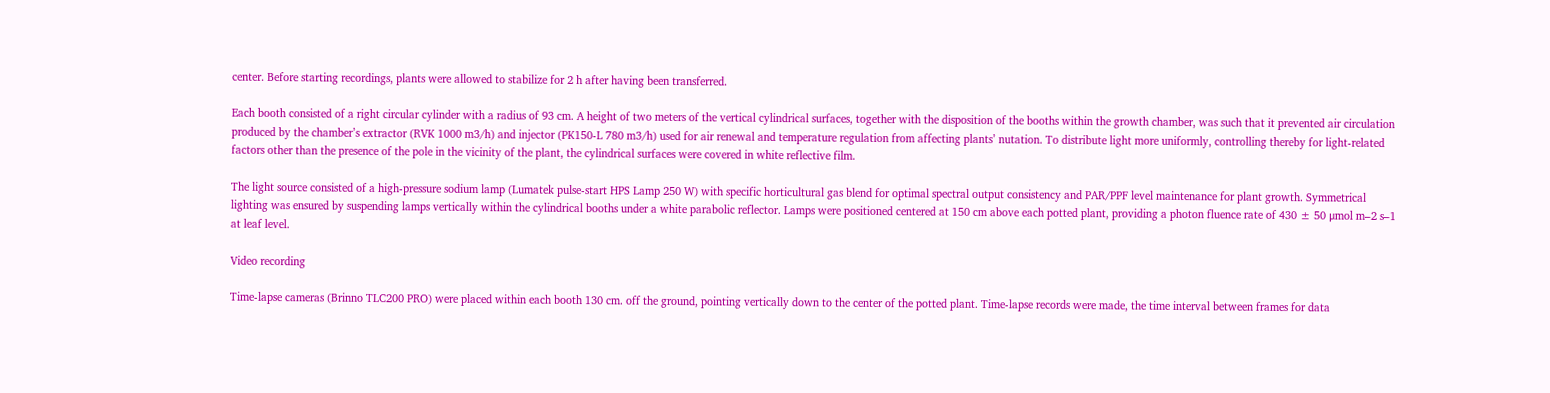center. Before starting recordings, plants were allowed to stabilize for 2 h after having been transferred.

Each booth consisted of a right circular cylinder with a radius of 93 cm. A height of two meters of the vertical cylindrical surfaces, together with the disposition of the booths within the growth chamber, was such that it prevented air circulation produced by the chamber’s extractor (RVK 1000 m3/h) and injector (PK150-L 780 m3/h) used for air renewal and temperature regulation from affecting plants’ nutation. To distribute light more uniformly, controlling thereby for light-related factors other than the presence of the pole in the vicinity of the plant, the cylindrical surfaces were covered in white reflective film.

The light source consisted of a high-pressure sodium lamp (Lumatek pulse-start HPS Lamp 250 W) with specific horticultural gas blend for optimal spectral output consistency and PAR/PPF level maintenance for plant growth. Symmetrical lighting was ensured by suspending lamps vertically within the cylindrical booths under a white parabolic reflector. Lamps were positioned centered at 150 cm above each potted plant, providing a photon fluence rate of 430 ± 50 μmol m–2 s–1 at leaf level.

Video recording

Time-lapse cameras (Brinno TLC200 PRO) were placed within each booth 130 cm. off the ground, pointing vertically down to the center of the potted plant. Time-lapse records were made, the time interval between frames for data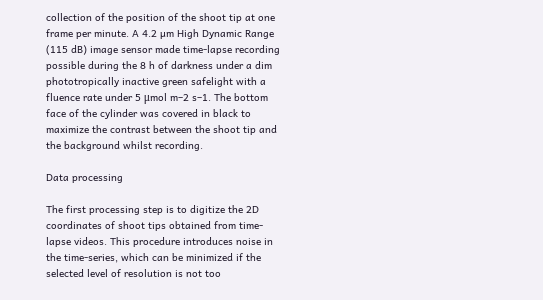collection of the position of the shoot tip at one frame per minute. A 4.2 µm High Dynamic Range (115 dB) image sensor made time-lapse recording possible during the 8 h of darkness under a dim phototropically inactive green safelight with a fluence rate under 5 μmol m–2 s–1. The bottom face of the cylinder was covered in black to maximize the contrast between the shoot tip and the background whilst recording.

Data processing

The first processing step is to digitize the 2D coordinates of shoot tips obtained from time-lapse videos. This procedure introduces noise in the time-series, which can be minimized if the selected level of resolution is not too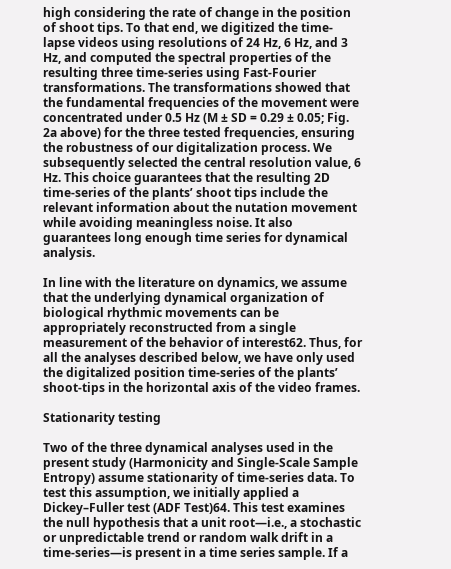high considering the rate of change in the position of shoot tips. To that end, we digitized the time-lapse videos using resolutions of 24 Hz, 6 Hz, and 3 Hz, and computed the spectral properties of the resulting three time-series using Fast-Fourier transformations. The transformations showed that the fundamental frequencies of the movement were concentrated under 0.5 Hz (M ± SD = 0.29 ± 0.05; Fig. 2a above) for the three tested frequencies, ensuring the robustness of our digitalization process. We subsequently selected the central resolution value, 6 Hz. This choice guarantees that the resulting 2D time-series of the plants’ shoot tips include the relevant information about the nutation movement while avoiding meaningless noise. It also guarantees long enough time series for dynamical analysis.

In line with the literature on dynamics, we assume that the underlying dynamical organization of biological rhythmic movements can be appropriately reconstructed from a single measurement of the behavior of interest62. Thus, for all the analyses described below, we have only used the digitalized position time-series of the plants’ shoot-tips in the horizontal axis of the video frames.

Stationarity testing

Two of the three dynamical analyses used in the present study (Harmonicity and Single-Scale Sample Entropy) assume stationarity of time-series data. To test this assumption, we initially applied a Dickey–Fuller test (ADF Test)64. This test examines the null hypothesis that a unit root—i.e., a stochastic or unpredictable trend or random walk drift in a time-series—is present in a time series sample. If a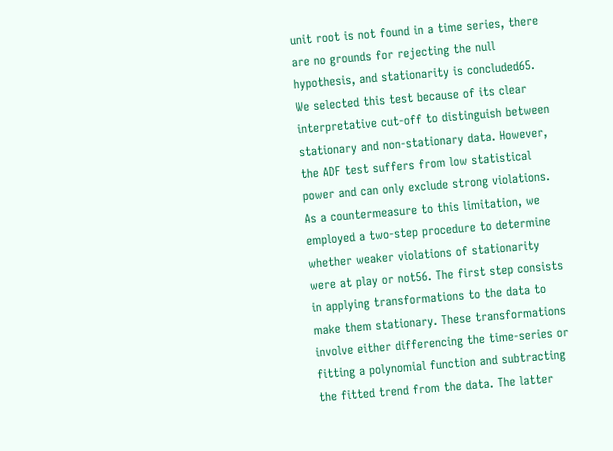unit root is not found in a time series, there are no grounds for rejecting the null hypothesis, and stationarity is concluded65. We selected this test because of its clear interpretative cut-off to distinguish between stationary and non-stationary data. However, the ADF test suffers from low statistical power and can only exclude strong violations. As a countermeasure to this limitation, we employed a two-step procedure to determine whether weaker violations of stationarity were at play or not56. The first step consists in applying transformations to the data to make them stationary. These transformations involve either differencing the time-series or fitting a polynomial function and subtracting the fitted trend from the data. The latter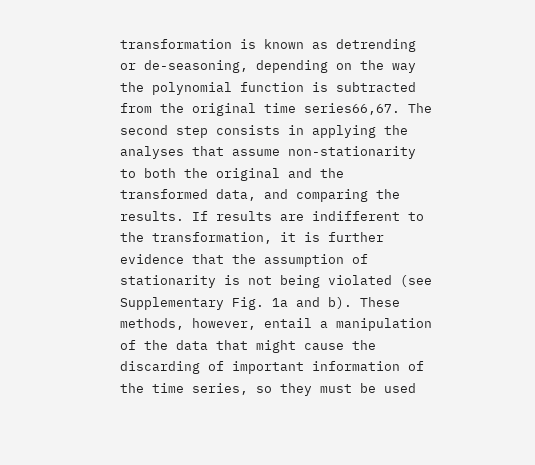transformation is known as detrending or de-seasoning, depending on the way the polynomial function is subtracted from the original time series66,67. The second step consists in applying the analyses that assume non-stationarity to both the original and the transformed data, and comparing the results. If results are indifferent to the transformation, it is further evidence that the assumption of stationarity is not being violated (see Supplementary Fig. 1a and b). These methods, however, entail a manipulation of the data that might cause the discarding of important information of the time series, so they must be used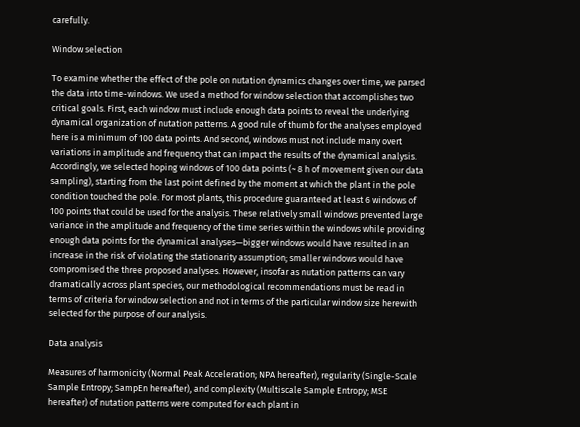carefully.

Window selection

To examine whether the effect of the pole on nutation dynamics changes over time, we parsed the data into time-windows. We used a method for window selection that accomplishes two critical goals. First, each window must include enough data points to reveal the underlying dynamical organization of nutation patterns. A good rule of thumb for the analyses employed here is a minimum of 100 data points. And second, windows must not include many overt variations in amplitude and frequency that can impact the results of the dynamical analysis. Accordingly, we selected hoping windows of 100 data points (~ 8 h of movement given our data sampling), starting from the last point defined by the moment at which the plant in the pole condition touched the pole. For most plants, this procedure guaranteed at least 6 windows of 100 points that could be used for the analysis. These relatively small windows prevented large variance in the amplitude and frequency of the time series within the windows while providing enough data points for the dynamical analyses—bigger windows would have resulted in an increase in the risk of violating the stationarity assumption; smaller windows would have compromised the three proposed analyses. However, insofar as nutation patterns can vary dramatically across plant species, our methodological recommendations must be read in terms of criteria for window selection and not in terms of the particular window size herewith selected for the purpose of our analysis.

Data analysis

Measures of harmonicity (Normal Peak Acceleration; NPA hereafter), regularity (Single-Scale Sample Entropy; SampEn hereafter), and complexity (Multiscale Sample Entropy; MSE hereafter) of nutation patterns were computed for each plant in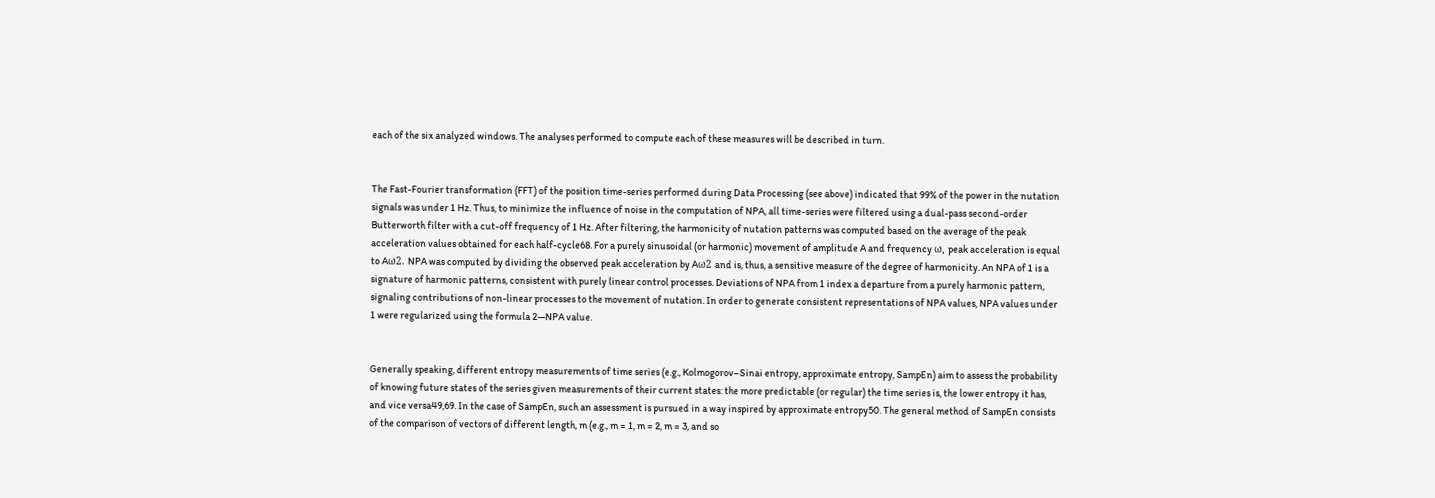each of the six analyzed windows. The analyses performed to compute each of these measures will be described in turn.


The Fast-Fourier transformation (FFT) of the position time-series performed during Data Processing (see above) indicated that 99% of the power in the nutation signals was under 1 Hz. Thus, to minimize the influence of noise in the computation of NPA, all time-series were filtered using a dual-pass second-order Butterworth filter with a cut-off frequency of 1 Hz. After filtering, the harmonicity of nutation patterns was computed based on the average of the peak acceleration values obtained for each half-cycle68. For a purely sinusoidal (or harmonic) movement of amplitude A and frequency ω, peak acceleration is equal to Aω2. NPA was computed by dividing the observed peak acceleration by Aω2 and is, thus, a sensitive measure of the degree of harmonicity. An NPA of 1 is a signature of harmonic patterns, consistent with purely linear control processes. Deviations of NPA from 1 index a departure from a purely harmonic pattern, signaling contributions of non-linear processes to the movement of nutation. In order to generate consistent representations of NPA values, NPA values under 1 were regularized using the formula 2—NPA value.


Generally speaking, different entropy measurements of time series (e.g., Kolmogorov–Sinai entropy, approximate entropy, SampEn) aim to assess the probability of knowing future states of the series given measurements of their current states: the more predictable (or regular) the time series is, the lower entropy it has, and vice versa49,69. In the case of SampEn, such an assessment is pursued in a way inspired by approximate entropy50. The general method of SampEn consists of the comparison of vectors of different length, m (e.g., m = 1, m = 2, m = 3, and so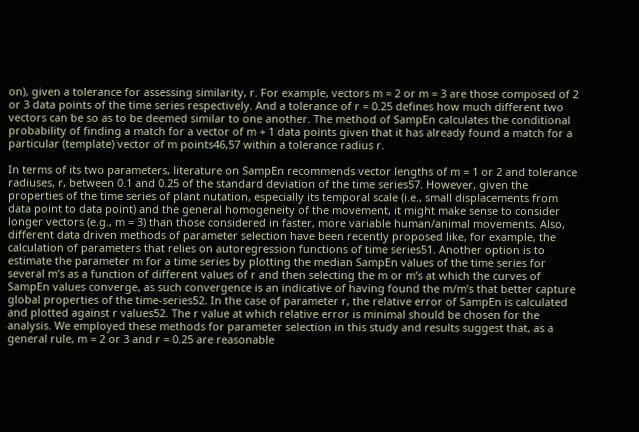on), given a tolerance for assessing similarity, r. For example, vectors m = 2 or m = 3 are those composed of 2 or 3 data points of the time series respectively. And a tolerance of r = 0.25 defines how much different two vectors can be so as to be deemed similar to one another. The method of SampEn calculates the conditional probability of finding a match for a vector of m + 1 data points given that it has already found a match for a particular (template) vector of m points46,57 within a tolerance radius r.

In terms of its two parameters, literature on SampEn recommends vector lengths of m = 1 or 2 and tolerance radiuses, r, between 0.1 and 0.25 of the standard deviation of the time series57. However, given the properties of the time series of plant nutation, especially its temporal scale (i.e., small displacements from data point to data point) and the general homogeneity of the movement, it might make sense to consider longer vectors (e.g., m = 3) than those considered in faster, more variable human/animal movements. Also, different data driven methods of parameter selection have been recently proposed like, for example, the calculation of parameters that relies on autoregression functions of time series51. Another option is to estimate the parameter m for a time series by plotting the median SampEn values of the time series for several m’s as a function of different values of r and then selecting the m or m’s at which the curves of SampEn values converge, as such convergence is an indicative of having found the m/m’s that better capture global properties of the time-series52. In the case of parameter r, the relative error of SampEn is calculated and plotted against r values52. The r value at which relative error is minimal should be chosen for the analysis. We employed these methods for parameter selection in this study and results suggest that, as a general rule, m = 2 or 3 and r = 0.25 are reasonable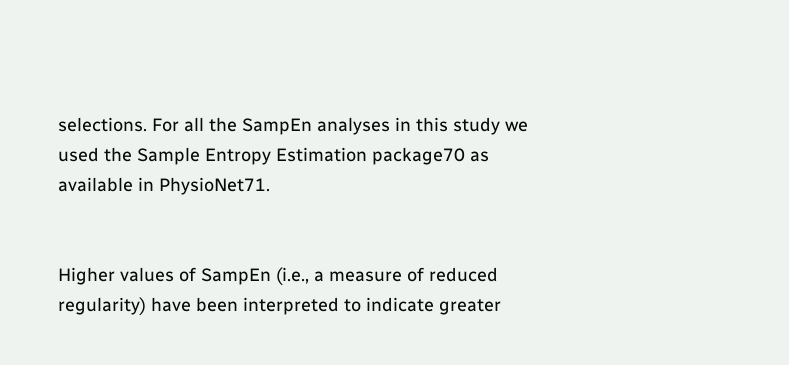selections. For all the SampEn analyses in this study we used the Sample Entropy Estimation package70 as available in PhysioNet71.


Higher values of SampEn (i.e., a measure of reduced regularity) have been interpreted to indicate greater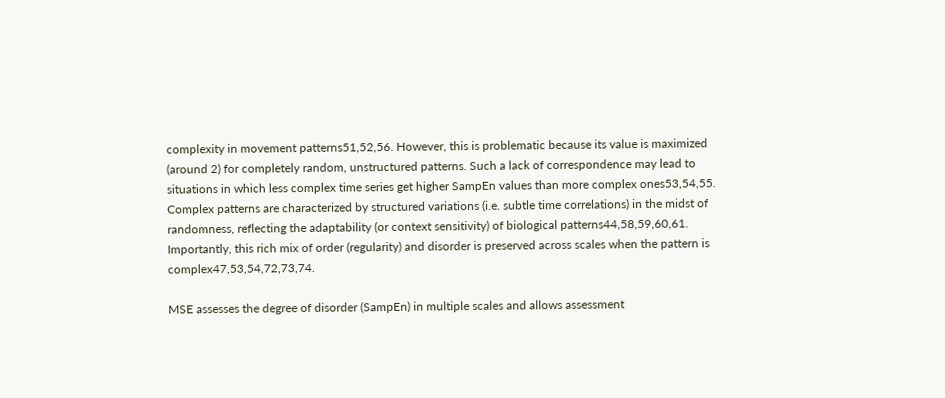complexity in movement patterns51,52,56. However, this is problematic because its value is maximized (around 2) for completely random, unstructured patterns. Such a lack of correspondence may lead to situations in which less complex time series get higher SampEn values than more complex ones53,54,55. Complex patterns are characterized by structured variations (i.e. subtle time correlations) in the midst of randomness, reflecting the adaptability (or context sensitivity) of biological patterns44,58,59,60,61. Importantly, this rich mix of order (regularity) and disorder is preserved across scales when the pattern is complex47,53,54,72,73,74.

MSE assesses the degree of disorder (SampEn) in multiple scales and allows assessment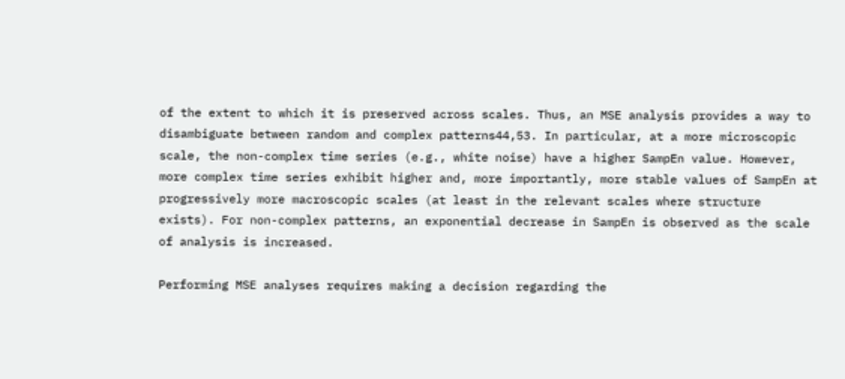of the extent to which it is preserved across scales. Thus, an MSE analysis provides a way to disambiguate between random and complex patterns44,53. In particular, at a more microscopic scale, the non-complex time series (e.g., white noise) have a higher SampEn value. However, more complex time series exhibit higher and, more importantly, more stable values of SampEn at progressively more macroscopic scales (at least in the relevant scales where structure exists). For non-complex patterns, an exponential decrease in SampEn is observed as the scale of analysis is increased.

Performing MSE analyses requires making a decision regarding the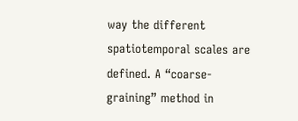way the different spatiotemporal scales are defined. A “coarse-graining” method in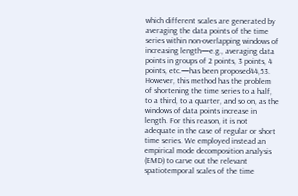which different scales are generated by averaging the data points of the time series within non-overlapping windows of increasing length—e.g., averaging data points in groups of 2 points, 3 points, 4 points, etc.—has been proposed44,53. However, this method has the problem of shortening the time series to a half, to a third, to a quarter, and so on, as the windows of data points increase in length. For this reason, it is not adequate in the case of regular or short time series. We employed instead an empirical mode decomposition analysis (EMD) to carve out the relevant spatiotemporal scales of the time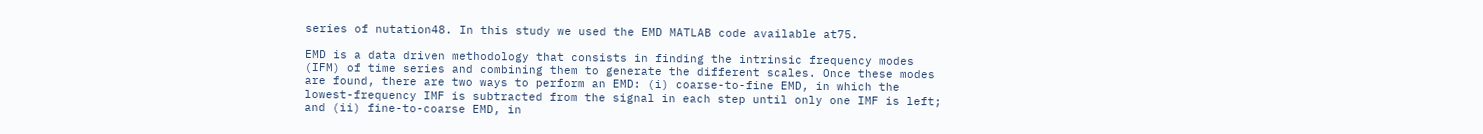series of nutation48. In this study we used the EMD MATLAB code available at75.

EMD is a data driven methodology that consists in finding the intrinsic frequency modes (IFM) of time series and combining them to generate the different scales. Once these modes are found, there are two ways to perform an EMD: (i) coarse-to-fine EMD, in which the lowest-frequency IMF is subtracted from the signal in each step until only one IMF is left; and (ii) fine-to-coarse EMD, in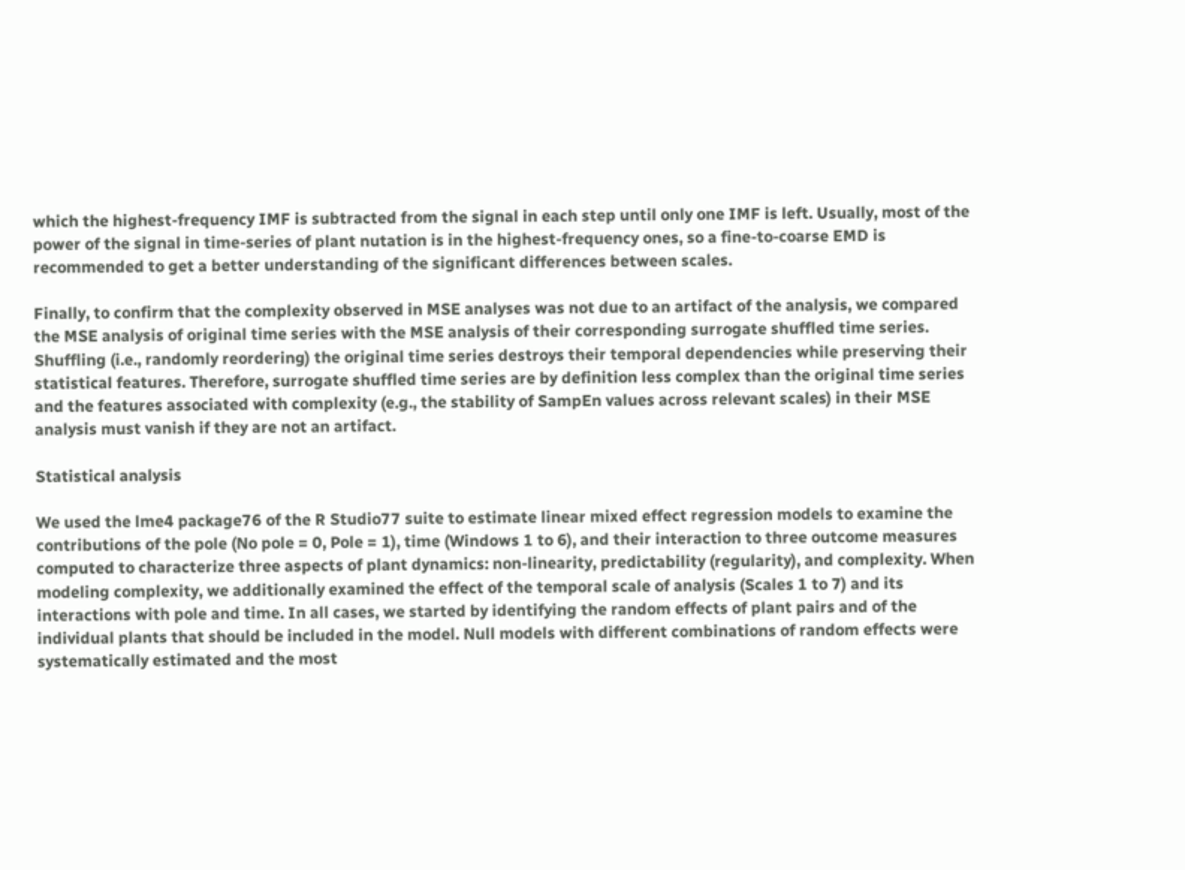which the highest-frequency IMF is subtracted from the signal in each step until only one IMF is left. Usually, most of the power of the signal in time-series of plant nutation is in the highest-frequency ones, so a fine-to-coarse EMD is recommended to get a better understanding of the significant differences between scales.

Finally, to confirm that the complexity observed in MSE analyses was not due to an artifact of the analysis, we compared the MSE analysis of original time series with the MSE analysis of their corresponding surrogate shuffled time series. Shuffling (i.e., randomly reordering) the original time series destroys their temporal dependencies while preserving their statistical features. Therefore, surrogate shuffled time series are by definition less complex than the original time series and the features associated with complexity (e.g., the stability of SampEn values across relevant scales) in their MSE analysis must vanish if they are not an artifact.

Statistical analysis

We used the lme4 package76 of the R Studio77 suite to estimate linear mixed effect regression models to examine the contributions of the pole (No pole = 0, Pole = 1), time (Windows 1 to 6), and their interaction to three outcome measures computed to characterize three aspects of plant dynamics: non-linearity, predictability (regularity), and complexity. When modeling complexity, we additionally examined the effect of the temporal scale of analysis (Scales 1 to 7) and its interactions with pole and time. In all cases, we started by identifying the random effects of plant pairs and of the individual plants that should be included in the model. Null models with different combinations of random effects were systematically estimated and the most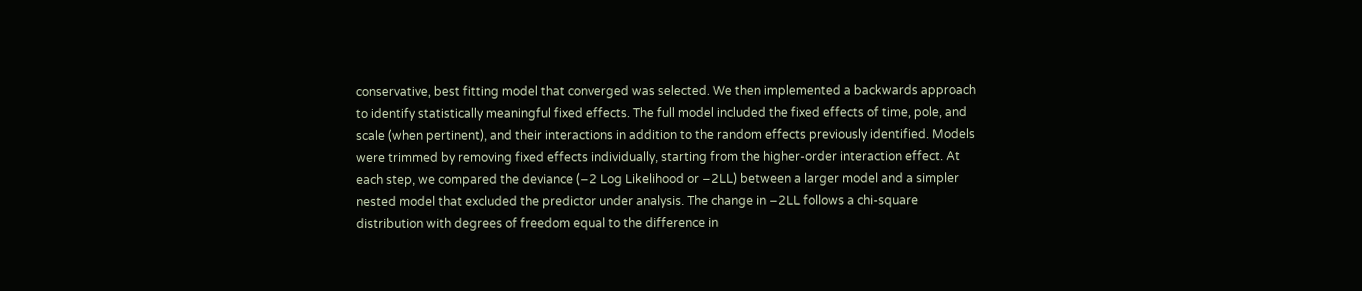conservative, best fitting model that converged was selected. We then implemented a backwards approach to identify statistically meaningful fixed effects. The full model included the fixed effects of time, pole, and scale (when pertinent), and their interactions in addition to the random effects previously identified. Models were trimmed by removing fixed effects individually, starting from the higher-order interaction effect. At each step, we compared the deviance (−2 Log Likelihood or −2LL) between a larger model and a simpler nested model that excluded the predictor under analysis. The change in −2LL follows a chi-square distribution with degrees of freedom equal to the difference in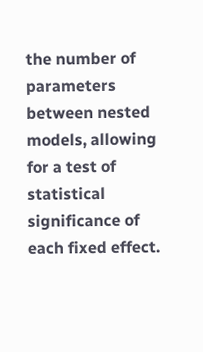the number of parameters between nested models, allowing for a test of statistical significance of each fixed effect.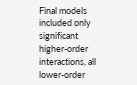Final models included only significant higher-order interactions, all lower-order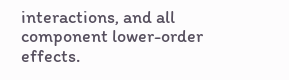interactions, and all component lower-order effects.